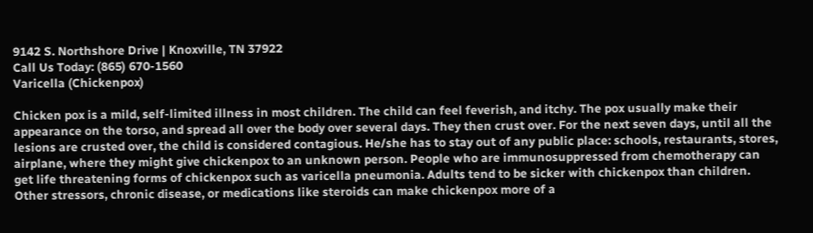9142 S. Northshore Drive | Knoxville, TN 37922
Call Us Today: (865) 670-1560
Varicella (Chickenpox)

Chicken pox is a mild, self-limited illness in most children. The child can feel feverish, and itchy. The pox usually make their appearance on the torso, and spread all over the body over several days. They then crust over. For the next seven days, until all the lesions are crusted over, the child is considered contagious. He/she has to stay out of any public place: schools, restaurants, stores, airplane, where they might give chickenpox to an unknown person. People who are immunosuppressed from chemotherapy can get life threatening forms of chickenpox such as varicella pneumonia. Adults tend to be sicker with chickenpox than children. Other stressors, chronic disease, or medications like steroids can make chickenpox more of a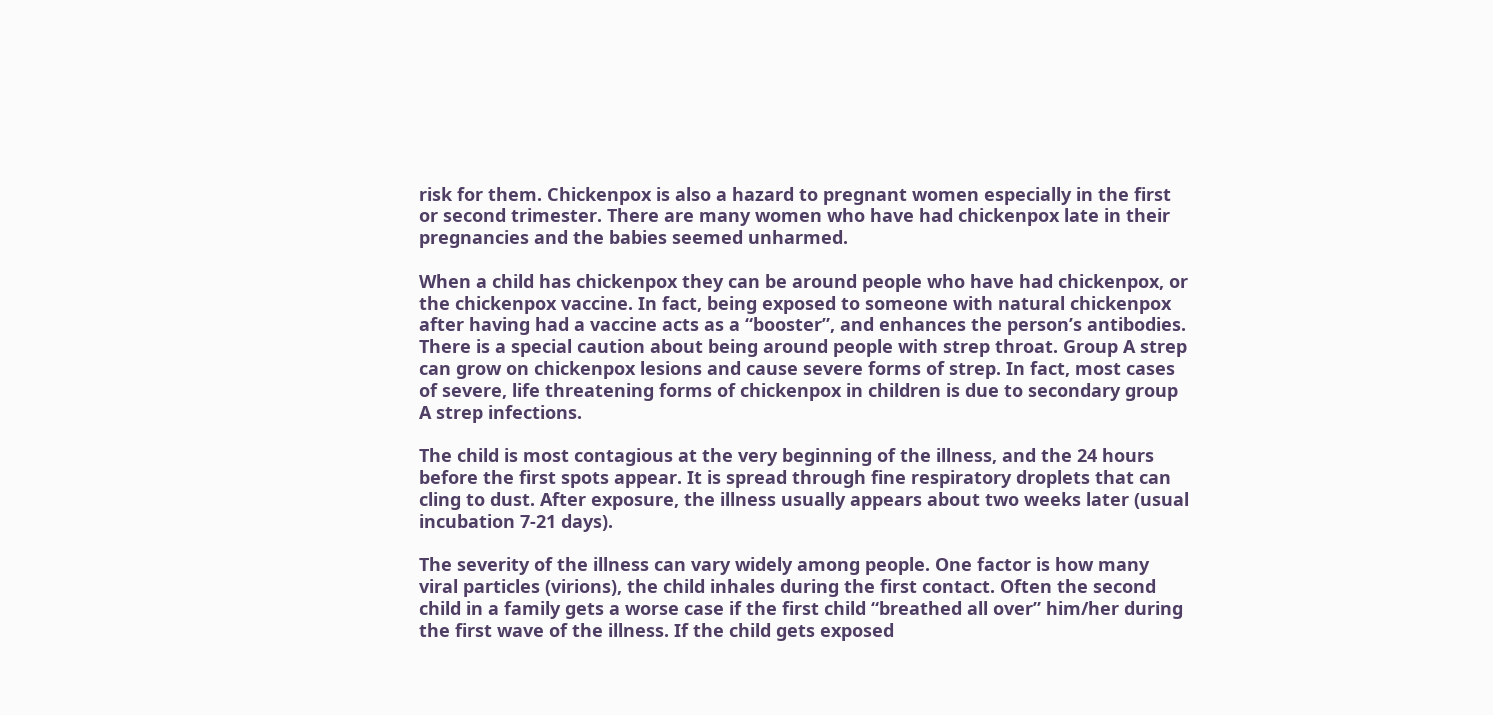risk for them. Chickenpox is also a hazard to pregnant women especially in the first or second trimester. There are many women who have had chickenpox late in their pregnancies and the babies seemed unharmed.

When a child has chickenpox they can be around people who have had chickenpox, or the chickenpox vaccine. In fact, being exposed to someone with natural chickenpox after having had a vaccine acts as a “booster”, and enhances the person’s antibodies. There is a special caution about being around people with strep throat. Group A strep can grow on chickenpox lesions and cause severe forms of strep. In fact, most cases of severe, life threatening forms of chickenpox in children is due to secondary group A strep infections.

The child is most contagious at the very beginning of the illness, and the 24 hours before the first spots appear. It is spread through fine respiratory droplets that can cling to dust. After exposure, the illness usually appears about two weeks later (usual incubation 7-21 days).

The severity of the illness can vary widely among people. One factor is how many viral particles (virions), the child inhales during the first contact. Often the second child in a family gets a worse case if the first child “breathed all over” him/her during the first wave of the illness. If the child gets exposed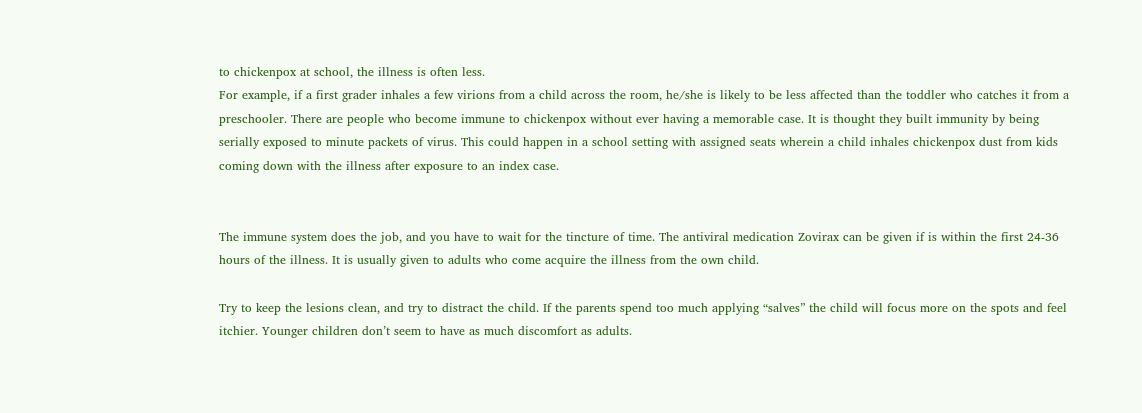to chickenpox at school, the illness is often less.
For example, if a first grader inhales a few virions from a child across the room, he/she is likely to be less affected than the toddler who catches it from a preschooler. There are people who become immune to chickenpox without ever having a memorable case. It is thought they built immunity by being serially exposed to minute packets of virus. This could happen in a school setting with assigned seats wherein a child inhales chickenpox dust from kids coming down with the illness after exposure to an index case.


The immune system does the job, and you have to wait for the tincture of time. The antiviral medication Zovirax can be given if is within the first 24-36 hours of the illness. It is usually given to adults who come acquire the illness from the own child.

Try to keep the lesions clean, and try to distract the child. If the parents spend too much applying “salves” the child will focus more on the spots and feel itchier. Younger children don’t seem to have as much discomfort as adults.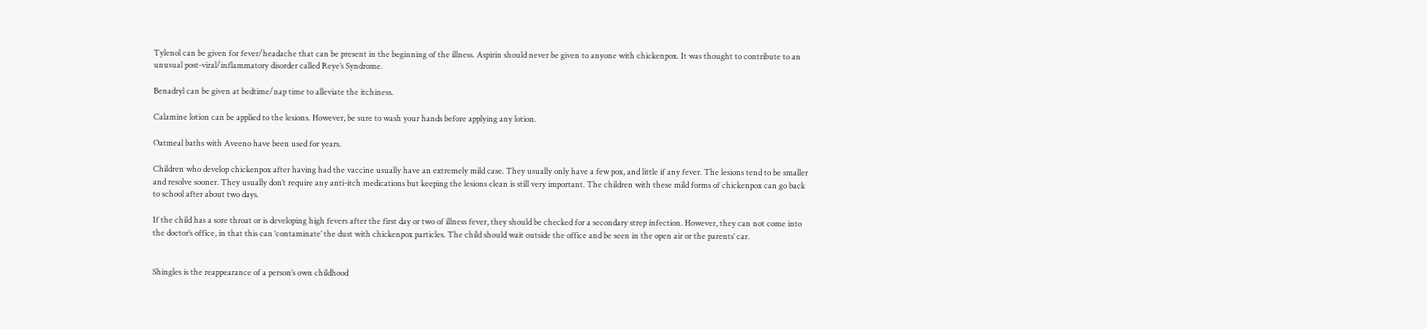Tylenol can be given for fever/headache that can be present in the beginning of the illness. Aspirin should never be given to anyone with chickenpox. It was thought to contribute to an unusual post-viral/inflammatory disorder called Reye’s Syndrome.

Benadryl can be given at bedtime/nap time to alleviate the itchiness.

Calamine lotion can be applied to the lesions. However, be sure to wash your hands before applying any lotion.

Oatmeal baths with Aveeno have been used for years.

Children who develop chickenpox after having had the vaccine usually have an extremely mild case. They usually only have a few pox, and little if any fever. The lesions tend to be smaller and resolve sooner. They usually don’t require any anti-itch medications but keeping the lesions clean is still very important. The children with these mild forms of chickenpox can go back to school after about two days.

If the child has a sore throat or is developing high fevers after the first day or two of illness fever, they should be checked for a secondary strep infection. However, they can not come into the doctor’s office, in that this can ‘contaminate’ the dust with chickenpox particles. The child should wait outside the office and be seen in the open air or the parents’ car.


Shingles is the reappearance of a person’s own childhood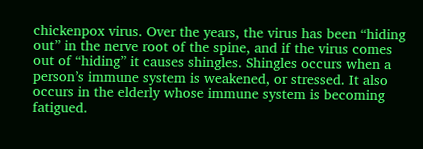chickenpox virus. Over the years, the virus has been “hiding out” in the nerve root of the spine, and if the virus comes out of “hiding” it causes shingles. Shingles occurs when a person’s immune system is weakened, or stressed. It also occurs in the elderly whose immune system is becoming fatigued.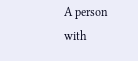A person with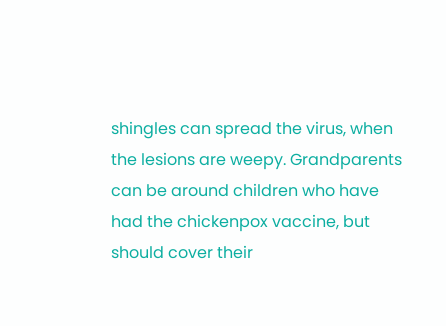shingles can spread the virus, when the lesions are weepy. Grandparents can be around children who have had the chickenpox vaccine, but should cover their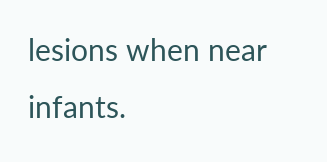lesions when near infants.